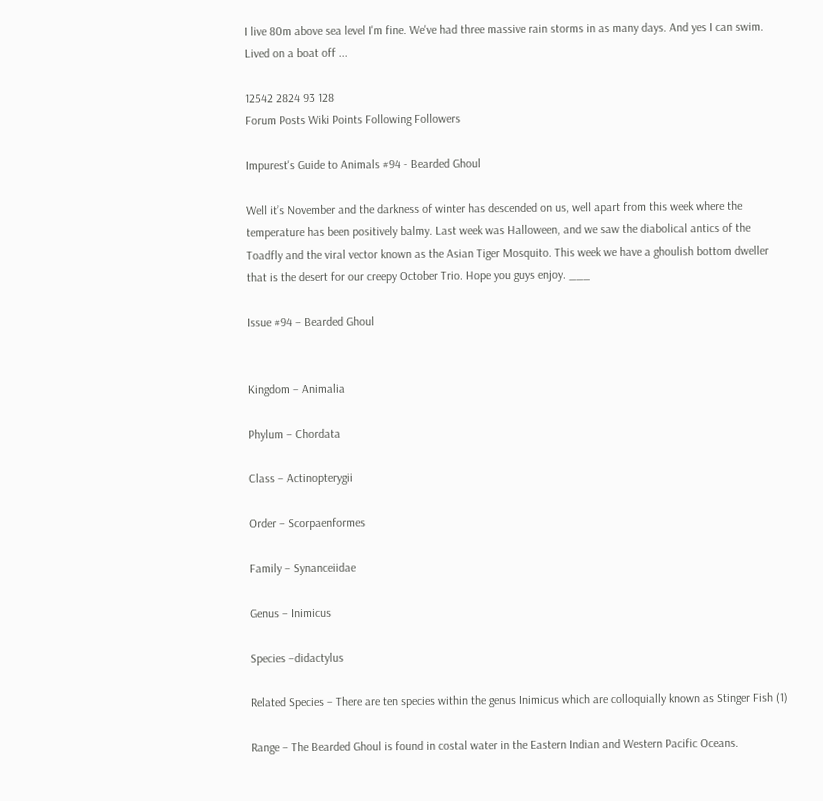I live 80m above sea level I'm fine. We've had three massive rain storms in as many days. And yes I can swim. Lived on a boat off ...

12542 2824 93 128
Forum Posts Wiki Points Following Followers

Impurest's Guide to Animals #94 - Bearded Ghoul

Well it’s November and the darkness of winter has descended on us, well apart from this week where the temperature has been positively balmy. Last week was Halloween, and we saw the diabolical antics of the Toadfly and the viral vector known as the Asian Tiger Mosquito. This week we have a ghoulish bottom dweller that is the desert for our creepy October Trio. Hope you guys enjoy. ___

Issue #94 – Bearded Ghoul


Kingdom – Animalia

Phylum – Chordata

Class – Actinopterygii

Order – Scorpaenformes

Family – Synanceiidae

Genus – Inimicus

Species –didactylus

Related Species – There are ten species within the genus Inimicus which are colloquially known as Stinger Fish (1)

Range – The Bearded Ghoul is found in costal water in the Eastern Indian and Western Pacific Oceans.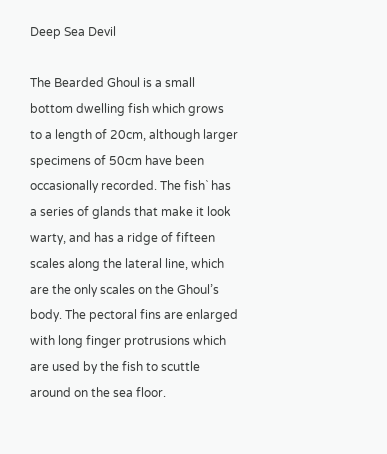Deep Sea Devil

The Bearded Ghoul is a small bottom dwelling fish which grows to a length of 20cm, although larger specimens of 50cm have been occasionally recorded. The fish` has a series of glands that make it look warty, and has a ridge of fifteen scales along the lateral line, which are the only scales on the Ghoul’s body. The pectoral fins are enlarged with long finger protrusions which are used by the fish to scuttle around on the sea floor.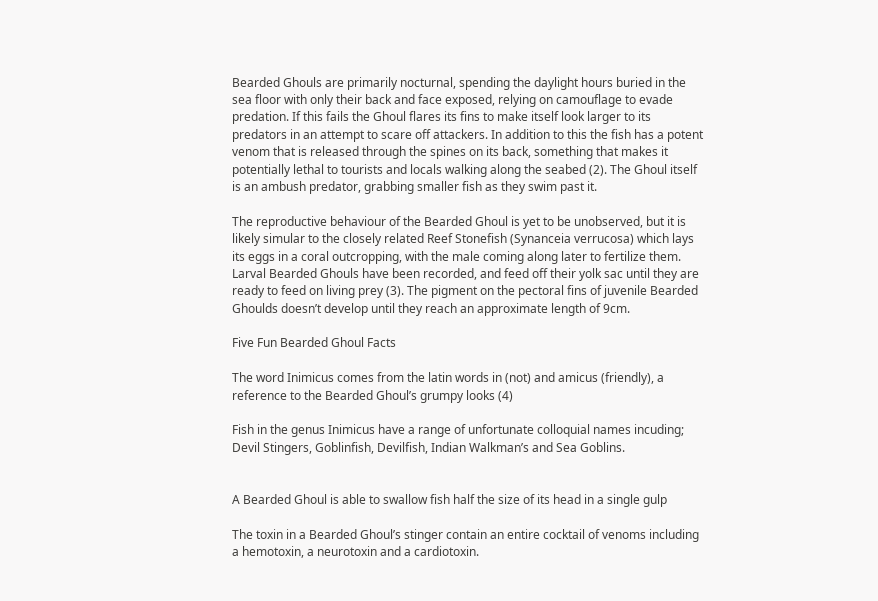Bearded Ghouls are primarily nocturnal, spending the daylight hours buried in the sea floor with only their back and face exposed, relying on camouflage to evade predation. If this fails the Ghoul flares its fins to make itself look larger to its predators in an attempt to scare off attackers. In addition to this the fish has a potent venom that is released through the spines on its back, something that makes it potentially lethal to tourists and locals walking along the seabed (2). The Ghoul itself is an ambush predator, grabbing smaller fish as they swim past it.

The reproductive behaviour of the Bearded Ghoul is yet to be unobserved, but it is likely simular to the closely related Reef Stonefish (Synanceia verrucosa) which lays its eggs in a coral outcropping, with the male coming along later to fertilize them. Larval Bearded Ghouls have been recorded, and feed off their yolk sac until they are ready to feed on living prey (3). The pigment on the pectoral fins of juvenile Bearded Ghoulds doesn’t develop until they reach an approximate length of 9cm.

Five Fun Bearded Ghoul Facts

The word Inimicus comes from the latin words in (not) and amicus (friendly), a reference to the Bearded Ghoul’s grumpy looks (4)

Fish in the genus Inimicus have a range of unfortunate colloquial names incuding; Devil Stingers, Goblinfish, Devilfish, Indian Walkman’s and Sea Goblins.


A Bearded Ghoul is able to swallow fish half the size of its head in a single gulp

The toxin in a Bearded Ghoul’s stinger contain an entire cocktail of venoms including a hemotoxin, a neurotoxin and a cardiotoxin.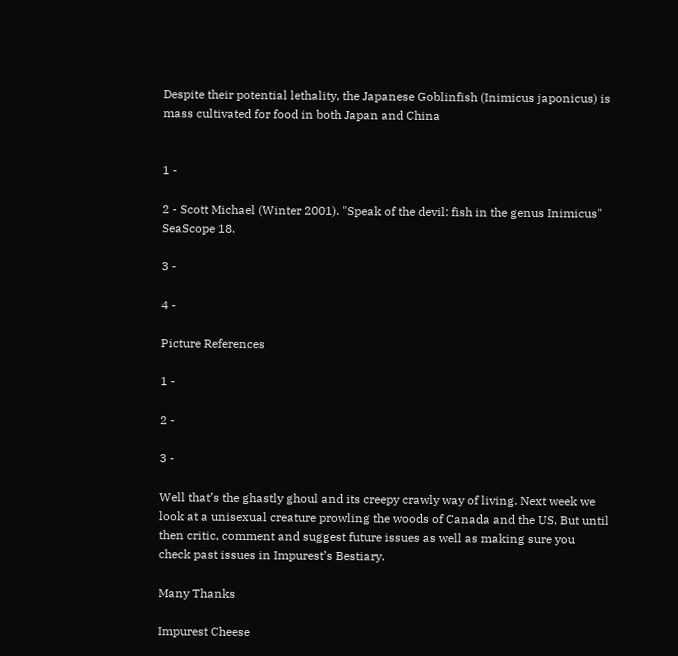Despite their potential lethality, the Japanese Goblinfish (Inimicus japonicus) is mass cultivated for food in both Japan and China


1 -

2 - Scott Michael (Winter 2001). "Speak of the devil: fish in the genus Inimicus" SeaScope 18.

3 -

4 -

Picture References

1 -

2 -

3 -

Well that’s the ghastly ghoul and its creepy crawly way of living. Next week we look at a unisexual creature prowling the woods of Canada and the US. But until then critic, comment and suggest future issues as well as making sure you check past issues in Impurest’s Bestiary.

Many Thanks

Impurest Cheese